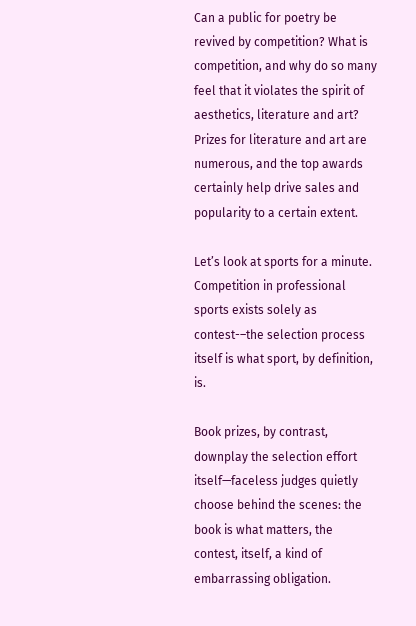Can a public for poetry be revived by competition? What is competition, and why do so many feel that it violates the spirit of aesthetics, literature and art? Prizes for literature and art are numerous, and the top awards certainly help drive sales and popularity to a certain extent.

Let’s look at sports for a minute. Competition in professional sports exists solely as contest-–the selection process itself is what sport, by definition, is.

Book prizes, by contrast, downplay the selection effort itself—faceless judges quietly choose behind the scenes: the book is what matters, the contest, itself, a kind of embarrassing obligation.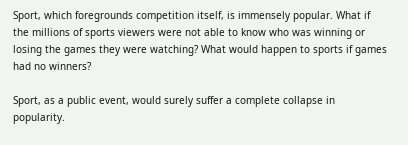Sport, which foregrounds competition itself, is immensely popular. What if the millions of sports viewers were not able to know who was winning or losing the games they were watching? What would happen to sports if games had no winners?

Sport, as a public event, would surely suffer a complete collapse in popularity.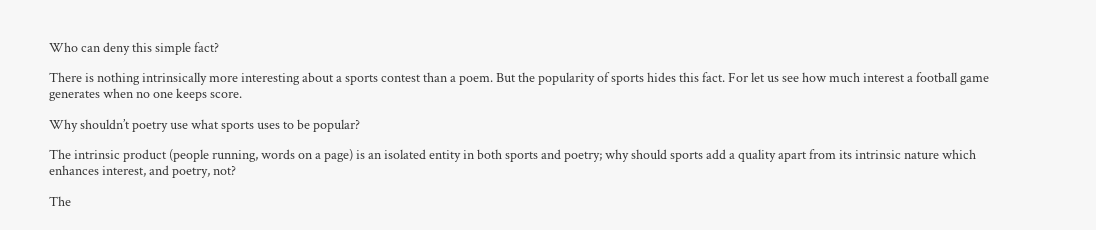Who can deny this simple fact?

There is nothing intrinsically more interesting about a sports contest than a poem. But the popularity of sports hides this fact. For let us see how much interest a football game generates when no one keeps score.

Why shouldn’t poetry use what sports uses to be popular?

The intrinsic product (people running, words on a page) is an isolated entity in both sports and poetry; why should sports add a quality apart from its intrinsic nature which enhances interest, and poetry, not?

The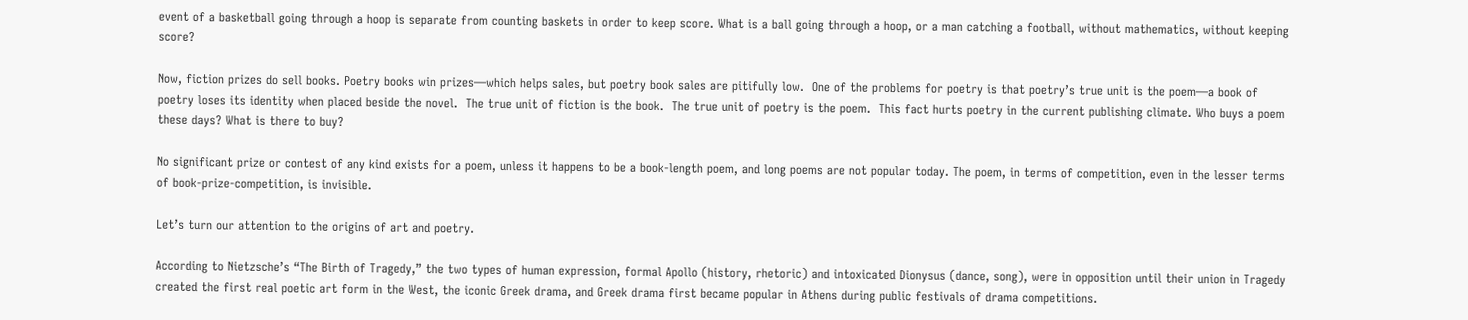event of a basketball going through a hoop is separate from counting baskets in order to keep score. What is a ball going through a hoop, or a man catching a football, without mathematics, without keeping score?

Now, fiction prizes do sell books. Poetry books win prizes—which helps sales, but poetry book sales are pitifully low.  One of the problems for poetry is that poetry’s true unit is the poem—a book of poetry loses its identity when placed beside the novel.  The true unit of fiction is the book.  The true unit of poetry is the poem.  This fact hurts poetry in the current publishing climate. Who buys a poem these days? What is there to buy?

No significant prize or contest of any kind exists for a poem, unless it happens to be a book-length poem, and long poems are not popular today. The poem, in terms of competition, even in the lesser terms of book-prize-competition, is invisible.

Let’s turn our attention to the origins of art and poetry.

According to Nietzsche’s “The Birth of Tragedy,” the two types of human expression, formal Apollo (history, rhetoric) and intoxicated Dionysus (dance, song), were in opposition until their union in Tragedy created the first real poetic art form in the West, the iconic Greek drama, and Greek drama first became popular in Athens during public festivals of drama competitions.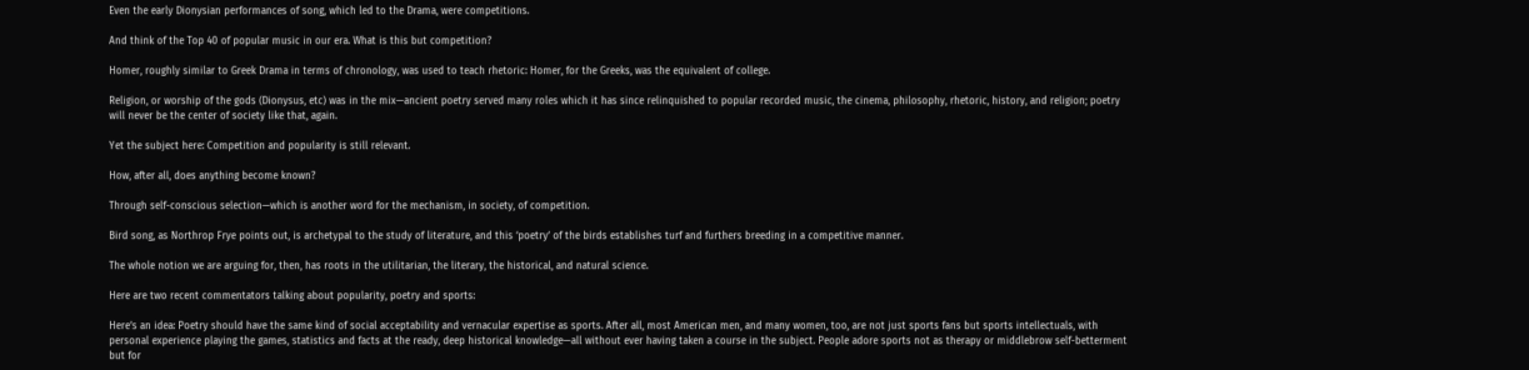Even the early Dionysian performances of song, which led to the Drama, were competitions.

And think of the Top 40 of popular music in our era. What is this but competition?

Homer, roughly similar to Greek Drama in terms of chronology, was used to teach rhetoric: Homer, for the Greeks, was the equivalent of college.

Religion, or worship of the gods (Dionysus, etc) was in the mix—ancient poetry served many roles which it has since relinquished to popular recorded music, the cinema, philosophy, rhetoric, history, and religion; poetry will never be the center of society like that, again.

Yet the subject here: Competition and popularity is still relevant.

How, after all, does anything become known?

Through self-conscious selection—which is another word for the mechanism, in society, of competition.

Bird song, as Northrop Frye points out, is archetypal to the study of literature, and this ‘poetry’ of the birds establishes turf and furthers breeding in a competitive manner.

The whole notion we are arguing for, then, has roots in the utilitarian, the literary, the historical, and natural science.

Here are two recent commentators talking about popularity, poetry and sports:

Here’s an idea: Poetry should have the same kind of social acceptability and vernacular expertise as sports. After all, most American men, and many women, too, are not just sports fans but sports intellectuals, with personal experience playing the games, statistics and facts at the ready, deep historical knowledge—all without ever having taken a course in the subject. People adore sports not as therapy or middlebrow self-betterment but for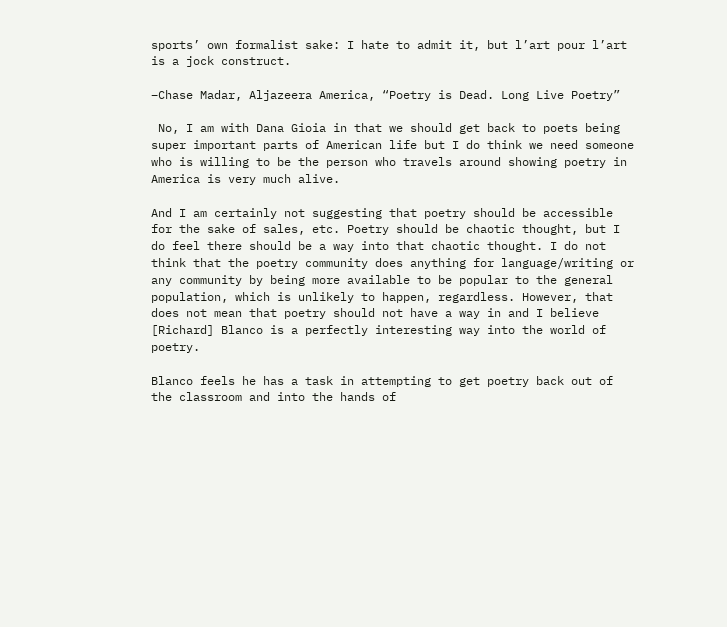sports’ own formalist sake: I hate to admit it, but l’art pour l’art is a jock construct.

–Chase Madar, Aljazeera America, “Poetry is Dead. Long Live Poetry”

 No, I am with Dana Gioia in that we should get back to poets being super important parts of American life but I do think we need someone who is willing to be the person who travels around showing poetry in America is very much alive.

And I am certainly not suggesting that poetry should be accessible for the sake of sales, etc. Poetry should be chaotic thought, but I do feel there should be a way into that chaotic thought. I do not think that the poetry community does anything for language/writing or any community by being more available to be popular to the general population, which is unlikely to happen, regardless. However, that does not mean that poetry should not have a way in and I believe [Richard] Blanco is a perfectly interesting way into the world of poetry.

Blanco feels he has a task in attempting to get poetry back out of the classroom and into the hands of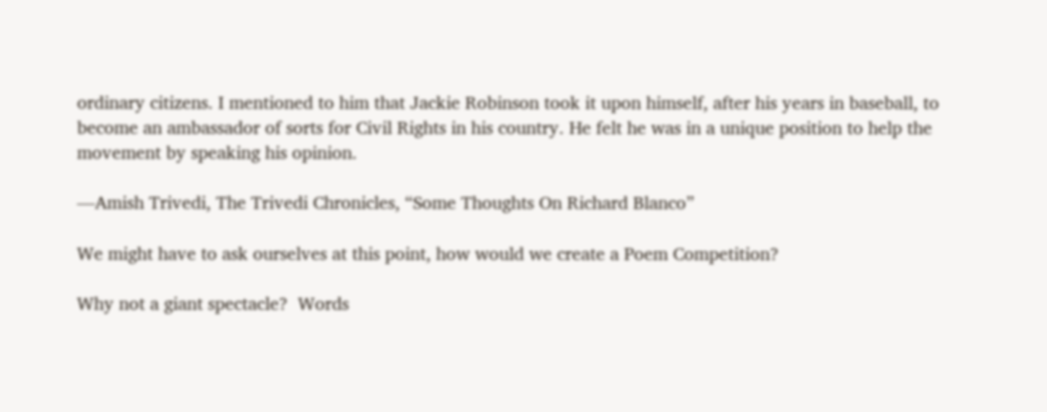ordinary citizens. I mentioned to him that Jackie Robinson took it upon himself, after his years in baseball, to become an ambassador of sorts for Civil Rights in his country. He felt he was in a unique position to help the movement by speaking his opinion.

—Amish Trivedi, The Trivedi Chronicles, “Some Thoughts On Richard Blanco”

We might have to ask ourselves at this point, how would we create a Poem Competition?

Why not a giant spectacle?  Words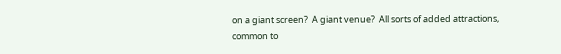on a giant screen?  A giant venue?  All sorts of added attractions, common to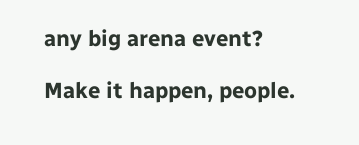any big arena event?

Make it happen, people.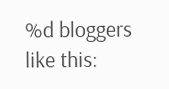%d bloggers like this: